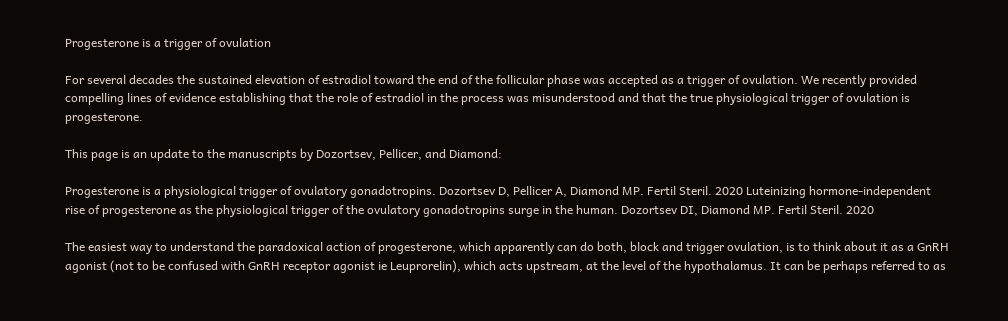Progesterone is a trigger of ovulation

For several decades the sustained elevation of estradiol toward the end of the follicular phase was accepted as a trigger of ovulation. We recently provided compelling lines of evidence establishing that the role of estradiol in the process was misunderstood and that the true physiological trigger of ovulation is progesterone.

This page is an update to the manuscripts by Dozortsev, Pellicer, and Diamond:

Progesterone is a physiological trigger of ovulatory gonadotropins. Dozortsev D, Pellicer A, Diamond MP. Fertil Steril. 2020 Luteinizing hormone-independent rise of progesterone as the physiological trigger of the ovulatory gonadotropins surge in the human. Dozortsev DI, Diamond MP. Fertil Steril. 2020

The easiest way to understand the paradoxical action of progesterone, which apparently can do both, block and trigger ovulation, is to think about it as a GnRH agonist (not to be confused with GnRH receptor agonist ie Leuprorelin), which acts upstream, at the level of the hypothalamus. It can be perhaps referred to as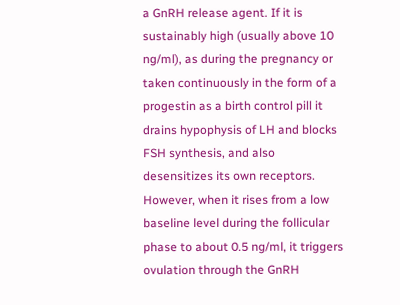a GnRH release agent. If it is sustainably high (usually above 10 ng/ml), as during the pregnancy or taken continuously in the form of a progestin as a birth control pill it drains hypophysis of LH and blocks FSH synthesis, and also desensitizes its own receptors. However, when it rises from a low baseline level during the follicular phase to about 0.5 ng/ml, it triggers ovulation through the GnRH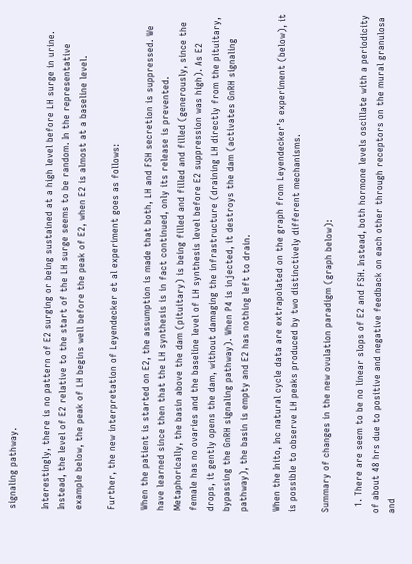signaling pathway.

Interestingly, there is no pattern of E2 surging or being sustained at a high level before LH surge in urine. Instead, the level of E2 relative to the start of the LH surge seems to be random. In the representative example below, the peak of LH begins well before the peak of E2, when E2 is almost at a baseline level.

Further, the new interpretation of Leyendecker et al experiment goes as follows:

When the patient is started on E2, the assumption is made that both, LH and FSH secretion is suppressed. We have learned since then that the LH synthesis is in fact continued, only its release is prevented. Metaphorically, the basin above the dam (pituitary) is being filled and filled and filled (generously, since the female has no ovaries and the baseline level of LH synthesis level before E2 suppression was high). As E2 drops, it gently opens the dam, without damaging the infrastructure (draining LH directly from the pituitary, bypassing the GnRH signaling pathway). When P4 is injected, it destroys the dam (activates GnRH signaling pathway), the basin is empty and E2 has nothing left to drain.

When the Inito, Inc natural cycle data are extrapolated on the graph from Leyendecker’s experiment (below), it is possible to observe LH peaks produced by two distinctively different mechanisms.

Summary of changes in the new ovulation paradigm (graph below):

  1. There are seem to be no linear slops of E2 and FSH. Instead, both hormone levels oscillate with a periodicity of about 48 hrs due to positive and negative feedback on each other through receptors on the mural granulosa and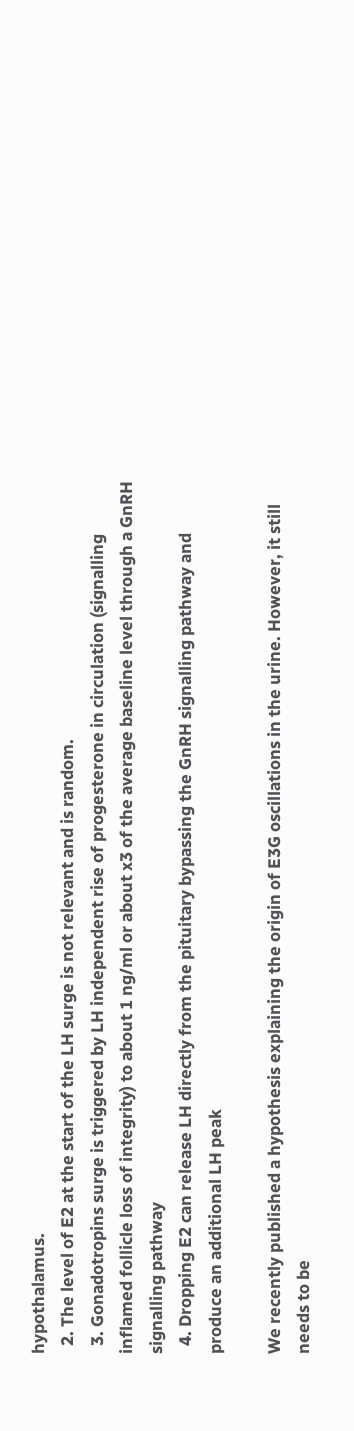hypothalamus.
  2. The level of E2 at the start of the LH surge is not relevant and is random.
  3. Gonadotropins surge is triggered by LH independent rise of progesterone in circulation (signalling inflamed follicle loss of integrity) to about 1 ng/ml or about x3 of the average baseline level through a GnRH signalling pathway
  4. Dropping E2 can release LH directly from the pituitary bypassing the GnRH signalling pathway and produce an additional LH peak

We recently published a hypothesis explaining the origin of E3G oscillations in the urine. However, it still needs to be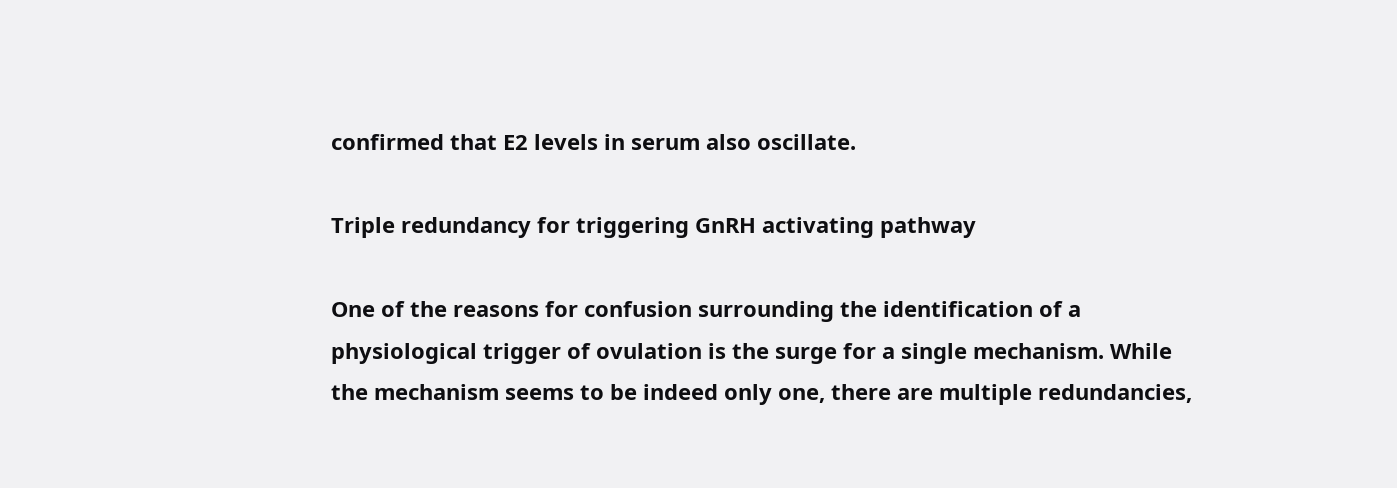confirmed that E2 levels in serum also oscillate.

Triple redundancy for triggering GnRH activating pathway

One of the reasons for confusion surrounding the identification of a physiological trigger of ovulation is the surge for a single mechanism. While the mechanism seems to be indeed only one, there are multiple redundancies,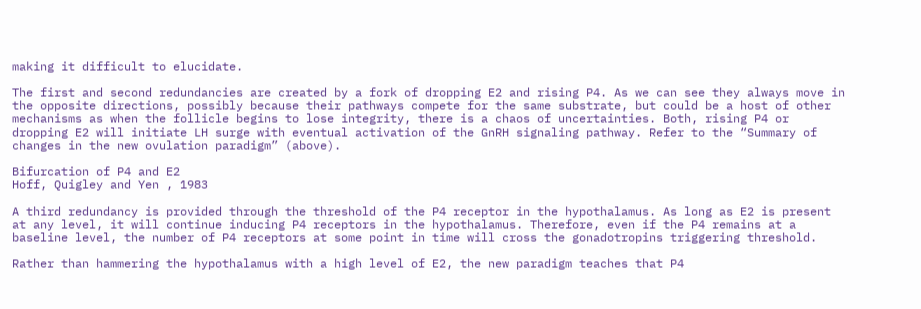making it difficult to elucidate.

The first and second redundancies are created by a fork of dropping E2 and rising P4. As we can see they always move in the opposite directions, possibly because their pathways compete for the same substrate, but could be a host of other mechanisms as when the follicle begins to lose integrity, there is a chaos of uncertainties. Both, rising P4 or dropping E2 will initiate LH surge with eventual activation of the GnRH signaling pathway. Refer to the “Summary of changes in the new ovulation paradigm” (above).

Bifurcation of P4 and E2
Hoff, Quigley and Yen , 1983

A third redundancy is provided through the threshold of the P4 receptor in the hypothalamus. As long as E2 is present at any level, it will continue inducing P4 receptors in the hypothalamus. Therefore, even if the P4 remains at a baseline level, the number of P4 receptors at some point in time will cross the gonadotropins triggering threshold.

Rather than hammering the hypothalamus with a high level of E2, the new paradigm teaches that P4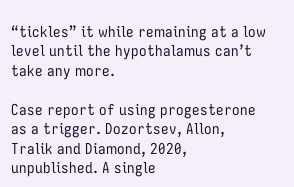“tickles” it while remaining at a low level until the hypothalamus can’t take any more.

Case report of using progesterone as a trigger. Dozortsev, Allon, Tralik and Diamond, 2020, unpublished. A single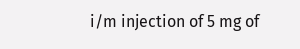i/m injection of 5 mg of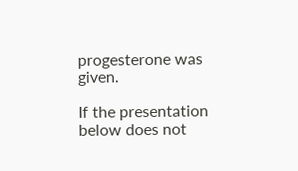progesterone was given.

If the presentation below does not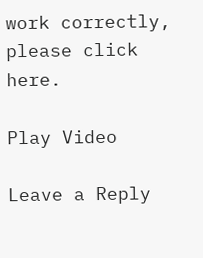work correctly, please click here.

Play Video

Leave a Reply